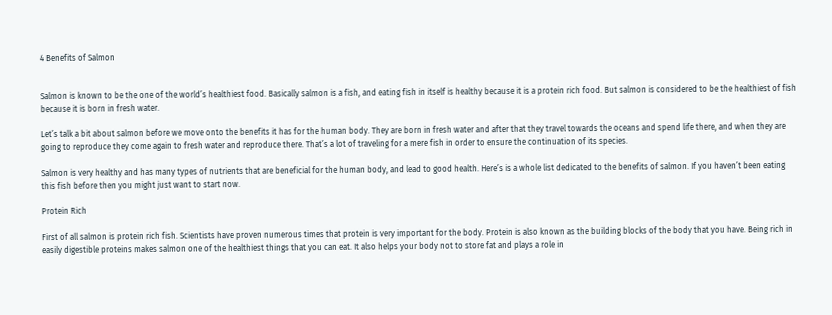4 Benefits of Salmon


Salmon is known to be the one of the world’s healthiest food. Basically salmon is a fish, and eating fish in itself is healthy because it is a protein rich food. But salmon is considered to be the healthiest of fish because it is born in fresh water.

Let’s talk a bit about salmon before we move onto the benefits it has for the human body. They are born in fresh water and after that they travel towards the oceans and spend life there, and when they are going to reproduce they come again to fresh water and reproduce there. That’s a lot of traveling for a mere fish in order to ensure the continuation of its species.

Salmon is very healthy and has many types of nutrients that are beneficial for the human body, and lead to good health. Here’s is a whole list dedicated to the benefits of salmon. If you haven’t been eating this fish before then you might just want to start now.

Protein Rich

First of all salmon is protein rich fish. Scientists have proven numerous times that protein is very important for the body. Protein is also known as the building blocks of the body that you have. Being rich in easily digestible proteins makes salmon one of the healthiest things that you can eat. It also helps your body not to store fat and plays a role in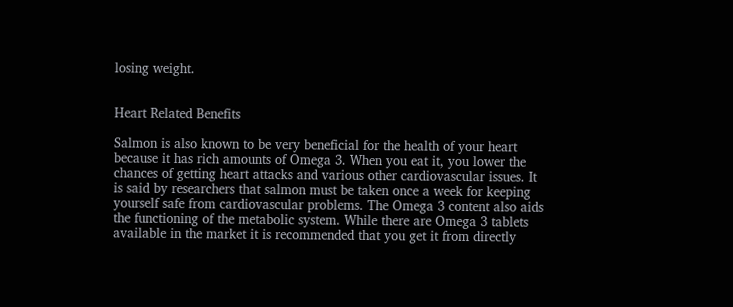losing weight.


Heart Related Benefits

Salmon is also known to be very beneficial for the health of your heart because it has rich amounts of Omega 3. When you eat it, you lower the chances of getting heart attacks and various other cardiovascular issues. It is said by researchers that salmon must be taken once a week for keeping yourself safe from cardiovascular problems. The Omega 3 content also aids the functioning of the metabolic system. While there are Omega 3 tablets available in the market it is recommended that you get it from directly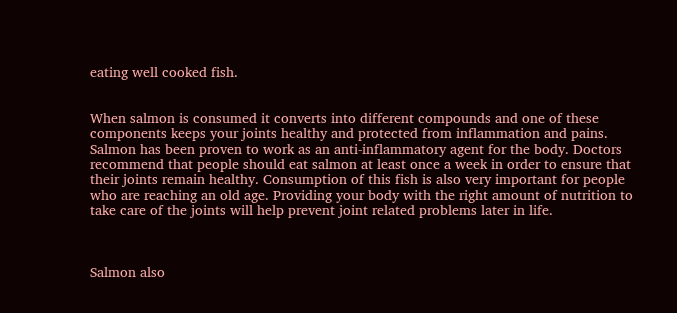eating well cooked fish.


When salmon is consumed it converts into different compounds and one of these components keeps your joints healthy and protected from inflammation and pains. Salmon has been proven to work as an anti-inflammatory agent for the body. Doctors recommend that people should eat salmon at least once a week in order to ensure that their joints remain healthy. Consumption of this fish is also very important for people who are reaching an old age. Providing your body with the right amount of nutrition to take care of the joints will help prevent joint related problems later in life.



Salmon also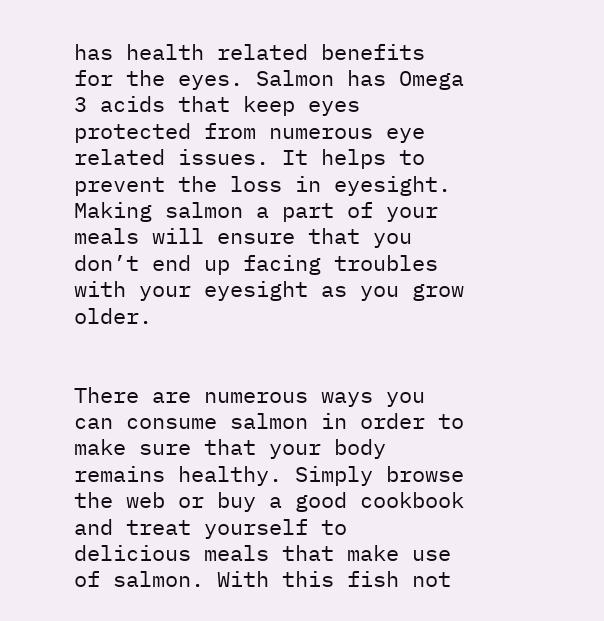has health related benefits for the eyes. Salmon has Omega 3 acids that keep eyes protected from numerous eye related issues. It helps to prevent the loss in eyesight. Making salmon a part of your meals will ensure that you don’t end up facing troubles with your eyesight as you grow older.


There are numerous ways you can consume salmon in order to make sure that your body remains healthy. Simply browse the web or buy a good cookbook and treat yourself to delicious meals that make use of salmon. With this fish not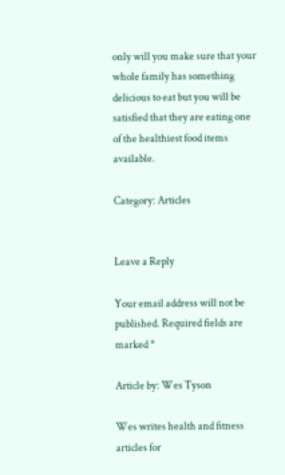only will you make sure that your whole family has something delicious to eat but you will be satisfied that they are eating one of the healthiest food items available.

Category: Articles


Leave a Reply

Your email address will not be published. Required fields are marked *

Article by: Wes Tyson

Wes writes health and fitness articles for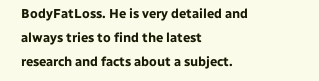BodyFatLoss. He is very detailed and always tries to find the latest research and facts about a subject.